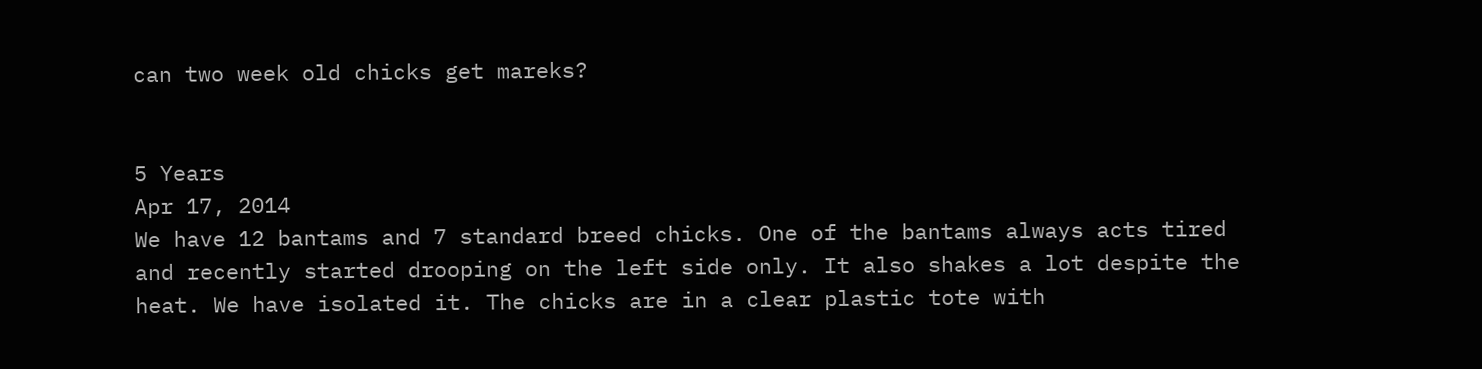can two week old chicks get mareks?


5 Years
Apr 17, 2014
We have 12 bantams and 7 standard breed chicks. One of the bantams always acts tired and recently started drooping on the left side only. It also shakes a lot despite the heat. We have isolated it. The chicks are in a clear plastic tote with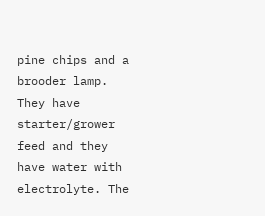pine chips and a brooder lamp. They have starter/grower feed and they have water with electrolyte. The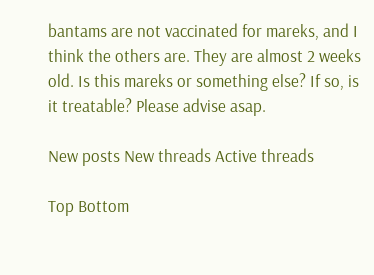bantams are not vaccinated for mareks, and I think the others are. They are almost 2 weeks old. Is this mareks or something else? If so, is it treatable? Please advise asap.

New posts New threads Active threads

Top Bottom